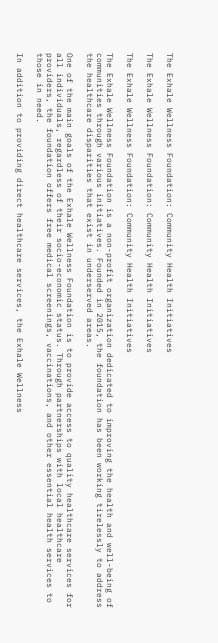The Exhale Wellness Foundation: Community Health Initiatives

The Exhale Wellness Foundation: Community Health Initiatives

The Exhale Wellness Foundation: Community Health Initiatives

The Exhale Wellness Foundation is a non-profit organization dedicated to improving the health and well-being of communities through various initiatives. Founded in 2015, the foundation has been working tirelessly to address the healthcare disparities that exist in underserved areas.

One of the main goals of the Exhale Wellness Foundation is to provide access to quality healthcare services for all individuals, regardless of their socio-economic status. Through partnerships with local healthcare providers, the foundation offers free medical screenings, vaccinations, and other essential health services to those in need.

In addition to providing direct healthcare services, the Exhale Wellness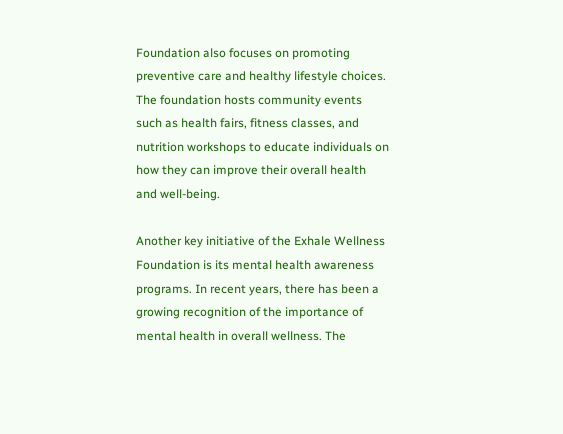Foundation also focuses on promoting preventive care and healthy lifestyle choices. The foundation hosts community events such as health fairs, fitness classes, and nutrition workshops to educate individuals on how they can improve their overall health and well-being.

Another key initiative of the Exhale Wellness Foundation is its mental health awareness programs. In recent years, there has been a growing recognition of the importance of mental health in overall wellness. The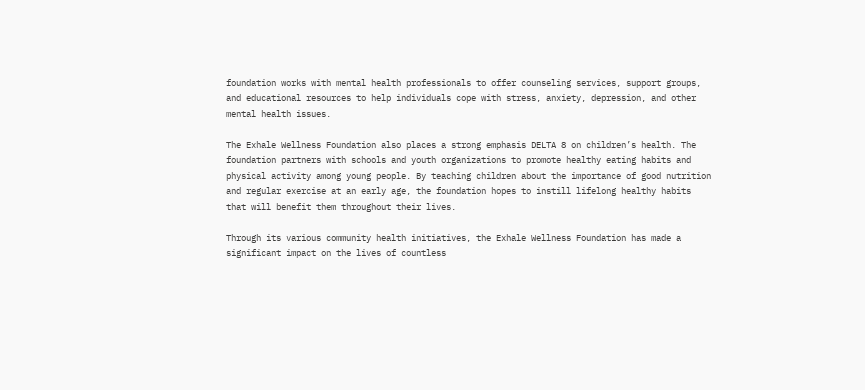foundation works with mental health professionals to offer counseling services, support groups, and educational resources to help individuals cope with stress, anxiety, depression, and other mental health issues.

The Exhale Wellness Foundation also places a strong emphasis DELTA 8 on children’s health. The foundation partners with schools and youth organizations to promote healthy eating habits and physical activity among young people. By teaching children about the importance of good nutrition and regular exercise at an early age, the foundation hopes to instill lifelong healthy habits that will benefit them throughout their lives.

Through its various community health initiatives, the Exhale Wellness Foundation has made a significant impact on the lives of countless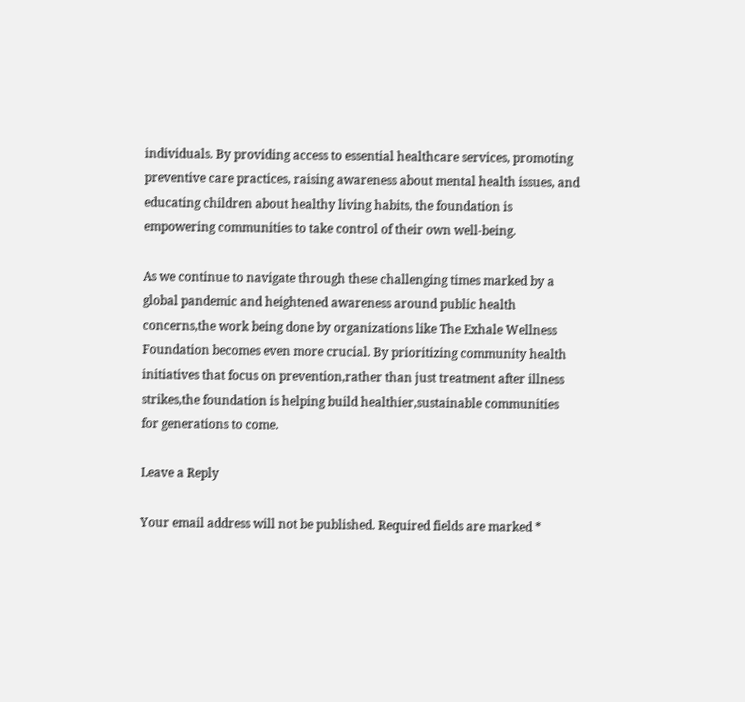individuals. By providing access to essential healthcare services, promoting preventive care practices, raising awareness about mental health issues, and educating children about healthy living habits, the foundation is empowering communities to take control of their own well-being.

As we continue to navigate through these challenging times marked by a global pandemic and heightened awareness around public health concerns,the work being done by organizations like The Exhale Wellness Foundation becomes even more crucial. By prioritizing community health initiatives that focus on prevention,rather than just treatment after illness strikes,the foundation is helping build healthier,sustainable communities for generations to come.

Leave a Reply

Your email address will not be published. Required fields are marked *